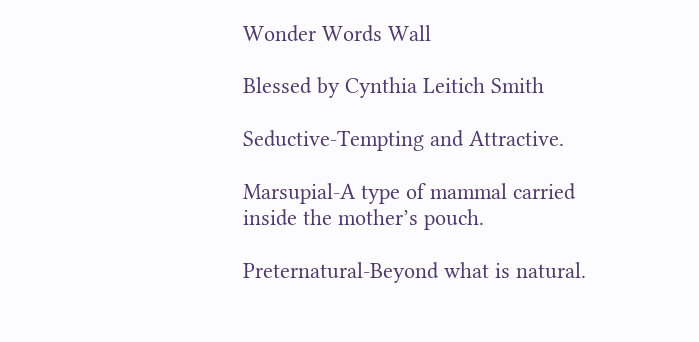Wonder Words Wall

Blessed by Cynthia Leitich Smith

Seductive-Tempting and Attractive.

Marsupial-A type of mammal carried inside the mother’s pouch.

Preternatural-Beyond what is natural.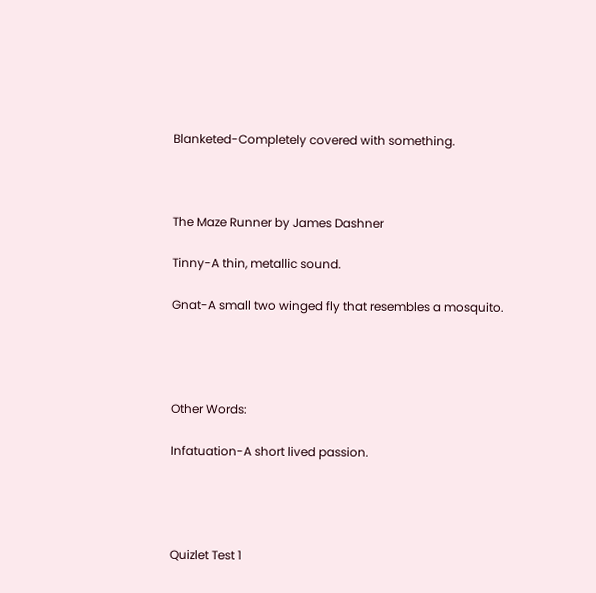Blanketed-Completely covered with something.



The Maze Runner by James Dashner

Tinny-A thin, metallic sound.

Gnat-A small two winged fly that resembles a mosquito.




Other Words:

Infatuation-A short lived passion.




Quizlet Test 1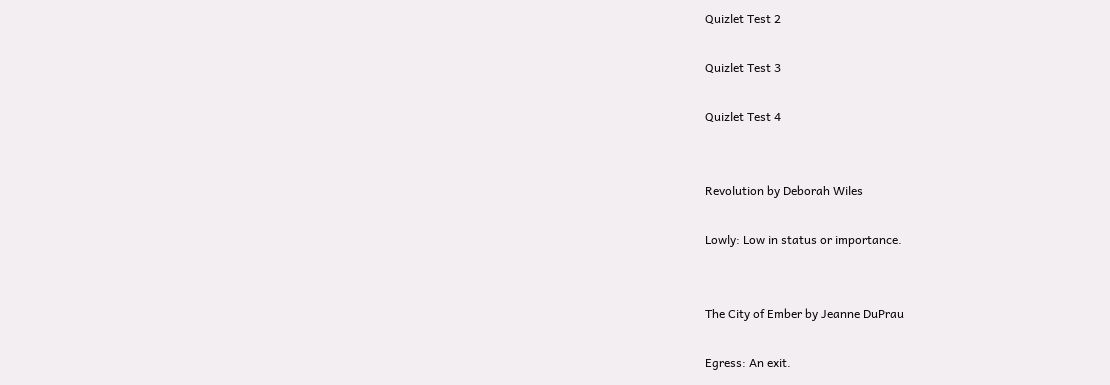Quizlet Test 2

Quizlet Test 3

Quizlet Test 4


Revolution by Deborah Wiles

Lowly: Low in status or importance.


The City of Ember by Jeanne DuPrau

Egress: An exit.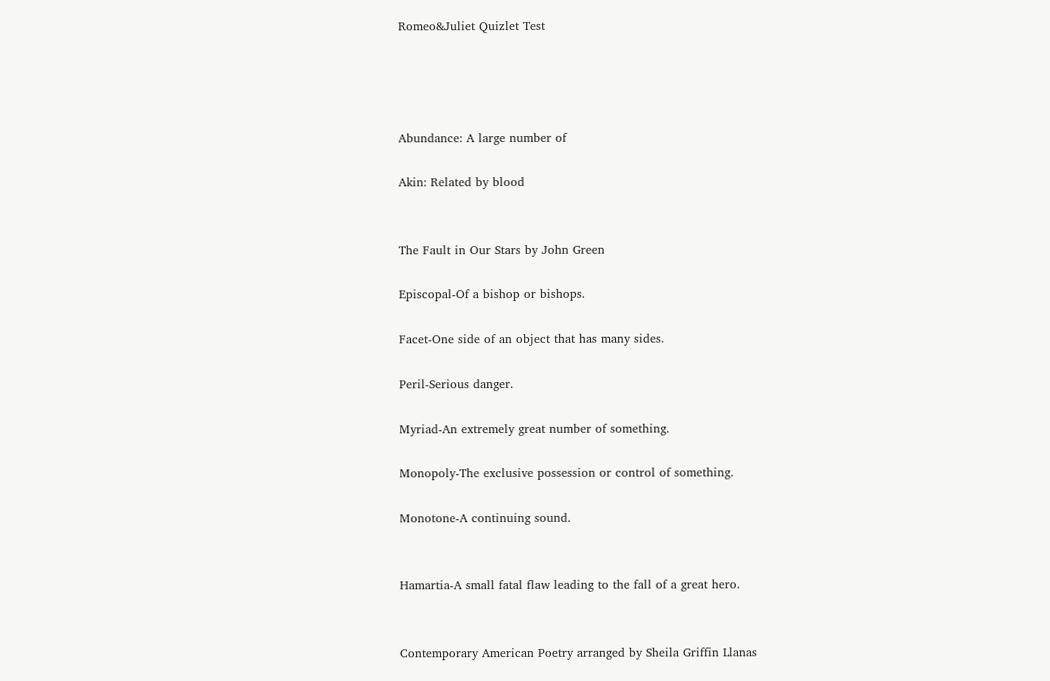Romeo&Juliet Quizlet Test




Abundance: A large number of

Akin: Related by blood


The Fault in Our Stars by John Green

Episcopal-Of a bishop or bishops.

Facet-One side of an object that has many sides.

Peril-Serious danger.

Myriad-An extremely great number of something.

Monopoly-The exclusive possession or control of something.

Monotone-A continuing sound.


Hamartia-A small fatal flaw leading to the fall of a great hero.


Contemporary American Poetry arranged by Sheila Griffin Llanas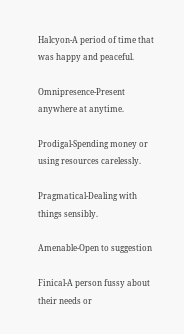Halcyon-A period of time that was happy and peaceful.

Omnipresence-Present anywhere at anytime.

Prodigal-Spending money or using resources carelessly.

Pragmatical-Dealing with things sensibly.

Amenable-Open to suggestion

Finical-A person fussy about their needs or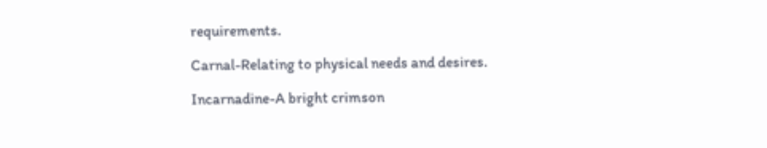requirements.

Carnal-Relating to physical needs and desires.

Incarnadine-A bright crimson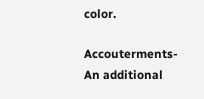color.

Accouterments-An additional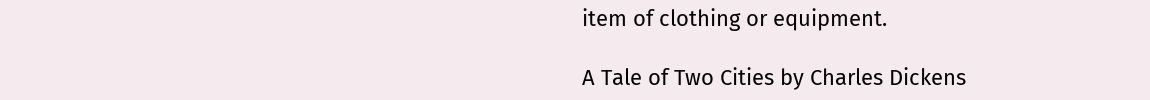item of clothing or equipment.

A Tale of Two Cities by Charles Dickens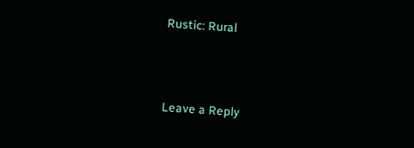Rustic: Rural



Leave a Reply